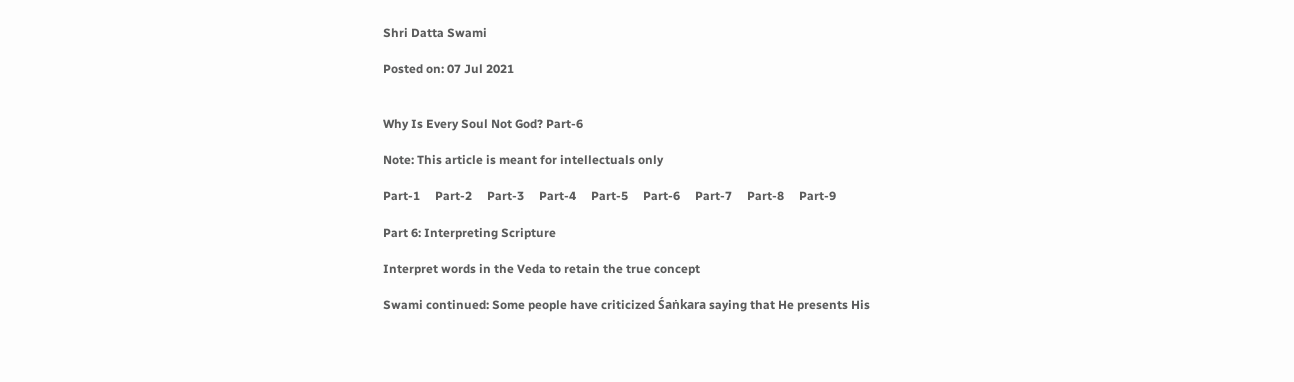Shri Datta Swami

Posted on: 07 Jul 2021


Why Is Every Soul Not God? Part-6

Note: This article is meant for intellectuals only

Part-1     Part-2     Part-3     Part-4     Part-5     Part-6     Part-7     Part-8     Part-9

Part 6: Interpreting Scripture

Interpret words in the Veda to retain the true concept

Swami continued: Some people have criticized Śaṅkara saying that He presents His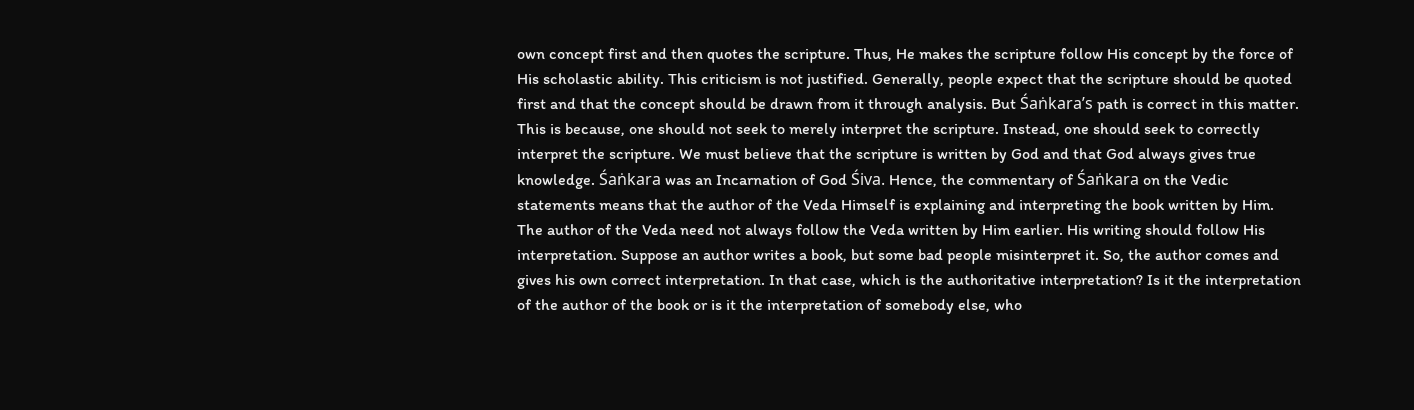own concept first and then quotes the scripture. Thus, He makes the scripture follow His concept by the force of His scholastic ability. This criticism is not justified. Generally, people expect that the scripture should be quoted first and that the concept should be drawn from it through analysis. But Śaṅkara’s path is correct in this matter. This is because, one should not seek to merely interpret the scripture. Instead, one should seek to correctly interpret the scripture. We must believe that the scripture is written by God and that God always gives true knowledge. Śaṅkara was an Incarnation of God Śiva. Hence, the commentary of Śaṅkara on the Vedic statements means that the author of the Veda Himself is explaining and interpreting the book written by Him. The author of the Veda need not always follow the Veda written by Him earlier. His writing should follow His interpretation. Suppose an author writes a book, but some bad people misinterpret it. So, the author comes and gives his own correct interpretation. In that case, which is the authoritative interpretation? Is it the interpretation of the author of the book or is it the interpretation of somebody else, who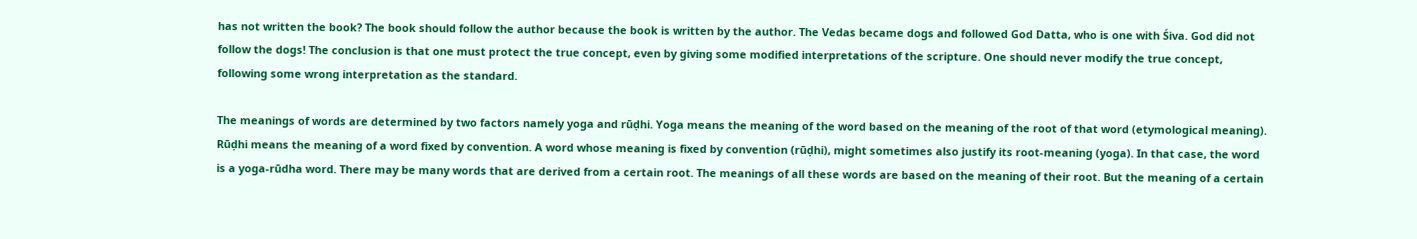has not written the book? The book should follow the author because the book is written by the author. The Vedas became dogs and followed God Datta, who is one with Śiva. God did not follow the dogs! The conclusion is that one must protect the true concept, even by giving some modified interpretations of the scripture. One should never modify the true concept, following some wrong interpretation as the standard.

The meanings of words are determined by two factors namely yoga and rūḍhi. Yoga means the meaning of the word based on the meaning of the root of that word (etymological meaning). Rūḍhi means the meaning of a word fixed by convention. A word whose meaning is fixed by convention (rūḍhi), might sometimes also justify its root-meaning (yoga). In that case, the word is a yoga-rūdha word. There may be many words that are derived from a certain root. The meanings of all these words are based on the meaning of their root. But the meaning of a certain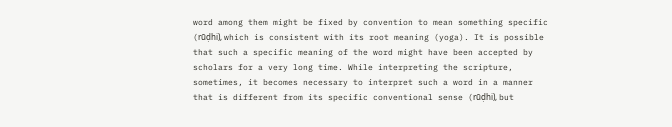word among them might be fixed by convention to mean something specific (rūḍhi), which is consistent with its root meaning (yoga). It is possible that such a specific meaning of the word might have been accepted by scholars for a very long time. While interpreting the scripture, sometimes, it becomes necessary to interpret such a word in a manner that is different from its specific conventional sense (rūḍhi), but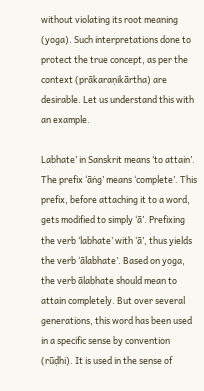without violating its root meaning (yoga). Such interpretations done to protect the true concept, as per the context (prākaraṇikārtha) are desirable. Let us understand this with an example.

Labhate’ in Sanskrit means ‘to attain’. The prefix ‘āṅg’ means ‘complete’. This prefix, before attaching it to a word, gets modified to simply ‘ā’. Prefixing the verb ‘labhate’ with ‘ā’, thus yields the verb ‘ālabhate’. Based on yoga, the verb ālabhate should mean to attain completely. But over several generations, this word has been used in a specific sense by convention (rūḍhi). It is used in the sense of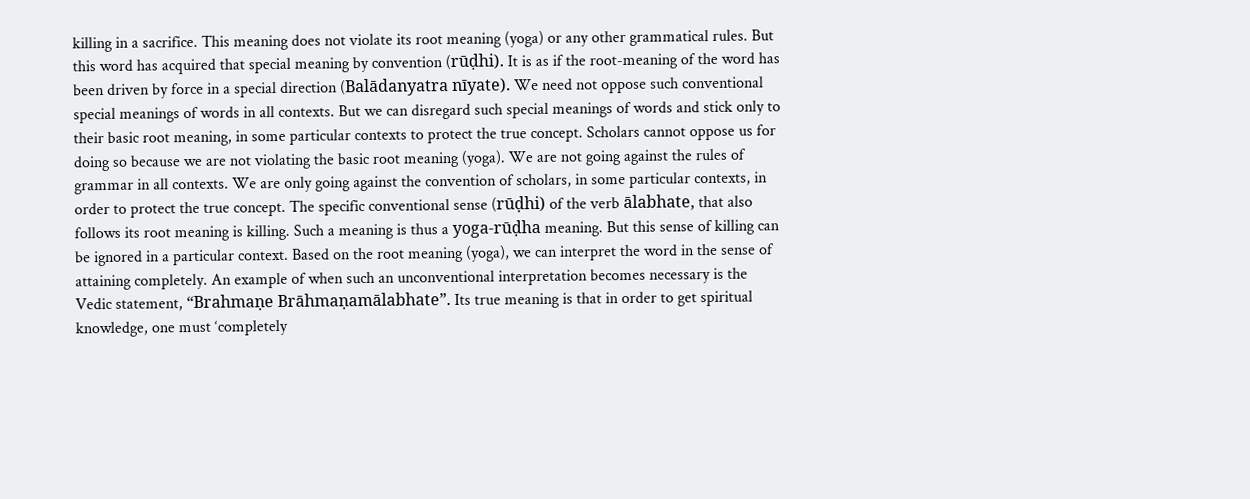killing in a sacrifice. This meaning does not violate its root meaning (yoga) or any other grammatical rules. But this word has acquired that special meaning by convention (rūḍhi). It is as if the root-meaning of the word has been driven by force in a special direction (Balādanyatra nīyate). We need not oppose such conventional special meanings of words in all contexts. But we can disregard such special meanings of words and stick only to their basic root meaning, in some particular contexts to protect the true concept. Scholars cannot oppose us for doing so because we are not violating the basic root meaning (yoga). We are not going against the rules of grammar in all contexts. We are only going against the convention of scholars, in some particular contexts, in order to protect the true concept. The specific conventional sense (rūḍhi) of the verb ālabhate, that also follows its root meaning is killing. Such a meaning is thus a yoga-rūḍha meaning. But this sense of killing can be ignored in a particular context. Based on the root meaning (yoga), we can interpret the word in the sense of attaining completely. An example of when such an unconventional interpretation becomes necessary is the Vedic statement, “Brahmaṇe Brāhmaṇamālabhate”. Its true meaning is that in order to get spiritual knowledge, one must ‘completely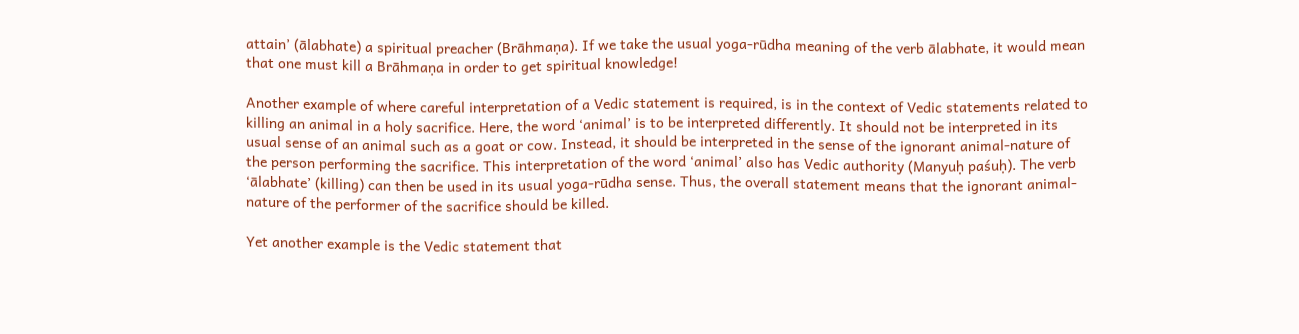attain’ (ālabhate) a spiritual preacher (Brāhmaṇa). If we take the usual yoga-rūdha meaning of the verb ālabhate, it would mean that one must kill a Brāhmaṇa in order to get spiritual knowledge!

Another example of where careful interpretation of a Vedic statement is required, is in the context of Vedic statements related to killing an animal in a holy sacrifice. Here, the word ‘animal’ is to be interpreted differently. It should not be interpreted in its usual sense of an animal such as a goat or cow. Instead, it should be interpreted in the sense of the ignorant animal-nature of the person performing the sacrifice. This interpretation of the word ‘animal’ also has Vedic authority (Manyuḥ paśuḥ). The verb ‘ālabhate’ (killing) can then be used in its usual yoga-rūdha sense. Thus, the overall statement means that the ignorant animal-nature of the performer of the sacrifice should be killed.

Yet another example is the Vedic statement that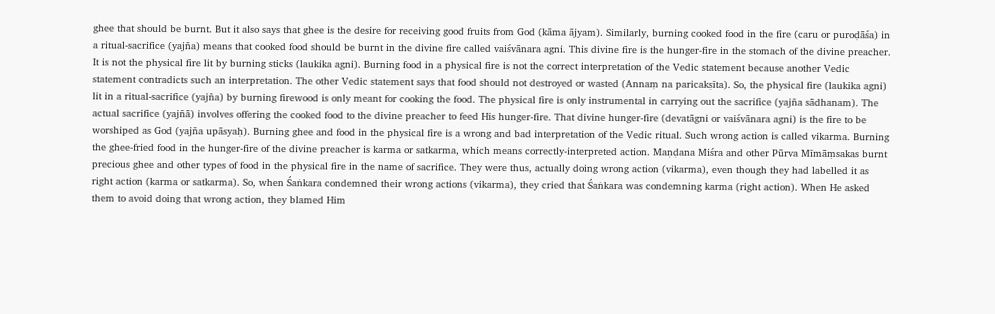ghee that should be burnt. But it also says that ghee is the desire for receiving good fruits from God (kāma ājyam). Similarly, burning cooked food in the fire (caru or puroḍāśa) in a ritual-sacrifice (yajña) means that cooked food should be burnt in the divine fire called vaiśvānara agni. This divine fire is the hunger-fire in the stomach of the divine preacher. It is not the physical fire lit by burning sticks (laukika agni). Burning food in a physical fire is not the correct interpretation of the Vedic statement because another Vedic statement contradicts such an interpretation. The other Vedic statement says that food should not destroyed or wasted (Annaṃ na paricakṣīta). So, the physical fire (laukika agni) lit in a ritual-sacrifice (yajña) by burning firewood is only meant for cooking the food. The physical fire is only instrumental in carrying out the sacrifice (yajña sādhanam). The actual sacrifice (yajñā) involves offering the cooked food to the divine preacher to feed His hunger-fire. That divine hunger-fire (devatāgni or vaiśvānara agni) is the fire to be worshiped as God (yajña upāsyaḥ). Burning ghee and food in the physical fire is a wrong and bad interpretation of the Vedic ritual. Such wrong action is called vikarma. Burning the ghee-fried food in the hunger-fire of the divine preacher is karma or satkarma, which means correctly-interpreted action. Maṇḍana Miśra and other Pūrva Mīmāṃsakas burnt precious ghee and other types of food in the physical fire in the name of sacrifice. They were thus, actually doing wrong action (vikarma), even though they had labelled it as right action (karma or satkarma). So, when Śaṅkara condemned their wrong actions (vikarma), they cried that Śaṅkara was condemning karma (right action). When He asked them to avoid doing that wrong action, they blamed Him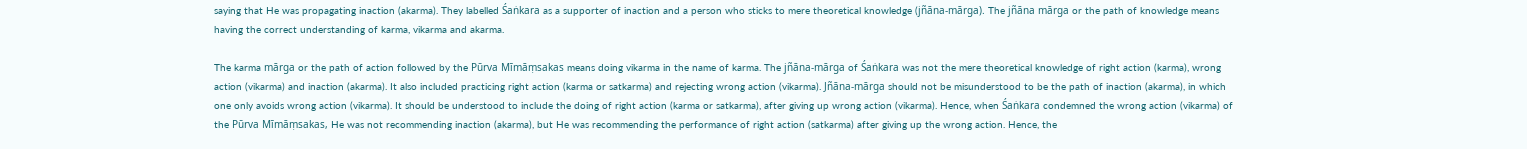saying that He was propagating inaction (akarma). They labelled Śaṅkara as a supporter of inaction and a person who sticks to mere theoretical knowledge (jñāna-mārga). The jñāna mārga or the path of knowledge means having the correct understanding of karma, vikarma and akarma.

The karma mārga or the path of action followed by the Pūrva Mīmāṃsakas means doing vikarma in the name of karma. The jñāna-mārga of Śaṅkara was not the mere theoretical knowledge of right action (karma), wrong action (vikarma) and inaction (akarma). It also included practicing right action (karma or satkarma) and rejecting wrong action (vikarma). Jñāna-mārga should not be misunderstood to be the path of inaction (akarma), in which one only avoids wrong action (vikarma). It should be understood to include the doing of right action (karma or satkarma), after giving up wrong action (vikarma). Hence, when Śaṅkara condemned the wrong action (vikarma) of the Pūrva Mīmāṃsakas, He was not recommending inaction (akarma), but He was recommending the performance of right action (satkarma) after giving up the wrong action. Hence, the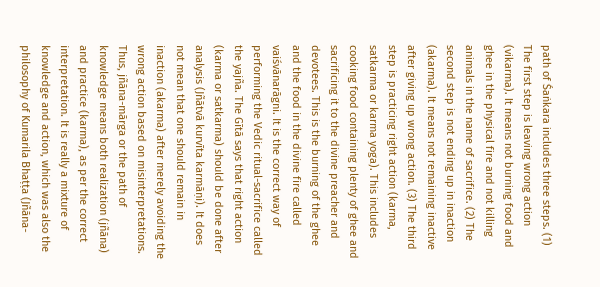path of Śaṅkara includes three steps. (1) The first step is leaving wrong action (vikarma). It means not burning food and ghee in the physical fire and not killing animals in the name of sacrifice. (2) The second step is not ending up in inaction (akarma). It means not remaining inactive after giving up wrong action. (3) The third step is practicing right action (karma, satkarma or karma yoga). This includes cooking food containing plenty of ghee and sacrificing it to the divine preacher and devotees. This is the burning of the ghee and the food in the divine fire called vaiśvānarāgni. It is the correct way of performing the Vedic ritual-sacrifice called the yajña. The Gītā says that right action (karma or satkarma) should be done after analysis (Jñātvā kurvīta karmāṇi). It does not mean that one should remain in inaction (akarma) after merely avoiding the wrong action based on misinterpretations. Thus, jñāna-mārga or the path of knowledge means both realization (jñāna) and practice (karma), as per the correct interpretation. It is really a mixture of knowledge and action, which was also the philosophy of Kumarila Bhaṭṭa (Jñāna-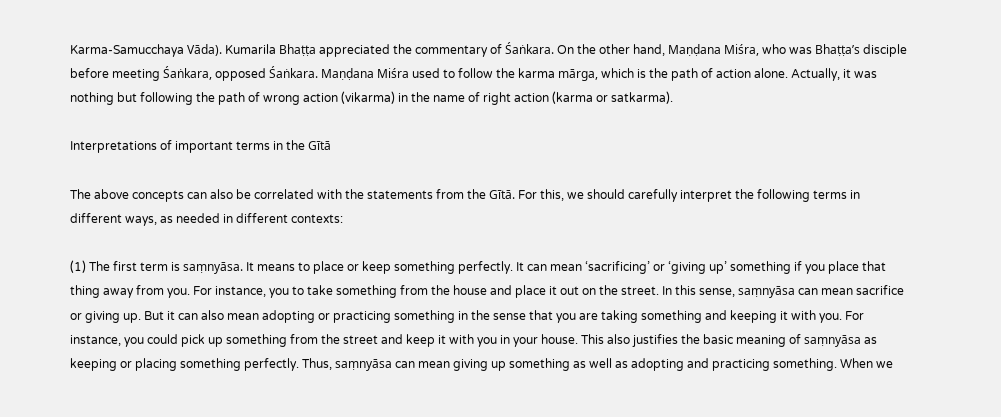Karma-Samucchaya Vāda). Kumarila Bhaṭṭa appreciated the commentary of Śaṅkara. On the other hand, Maṇḍana Miśra, who was Bhaṭṭa’s disciple before meeting Śaṅkara, opposed Śaṅkara. Maṇḍana Miśra used to follow the karma mārga, which is the path of action alone. Actually, it was nothing but following the path of wrong action (vikarma) in the name of right action (karma or satkarma).

Interpretations of important terms in the Gītā

The above concepts can also be correlated with the statements from the Gītā. For this, we should carefully interpret the following terms in different ways, as needed in different contexts:

(1) The first term is saṃnyāsa. It means to place or keep something perfectly. It can mean ‘sacrificing’ or ‘giving up’ something if you place that thing away from you. For instance, you to take something from the house and place it out on the street. In this sense, saṃnyāsa can mean sacrifice or giving up. But it can also mean adopting or practicing something in the sense that you are taking something and keeping it with you. For instance, you could pick up something from the street and keep it with you in your house. This also justifies the basic meaning of saṃnyāsa as keeping or placing something perfectly. Thus, saṃnyāsa can mean giving up something as well as adopting and practicing something. When we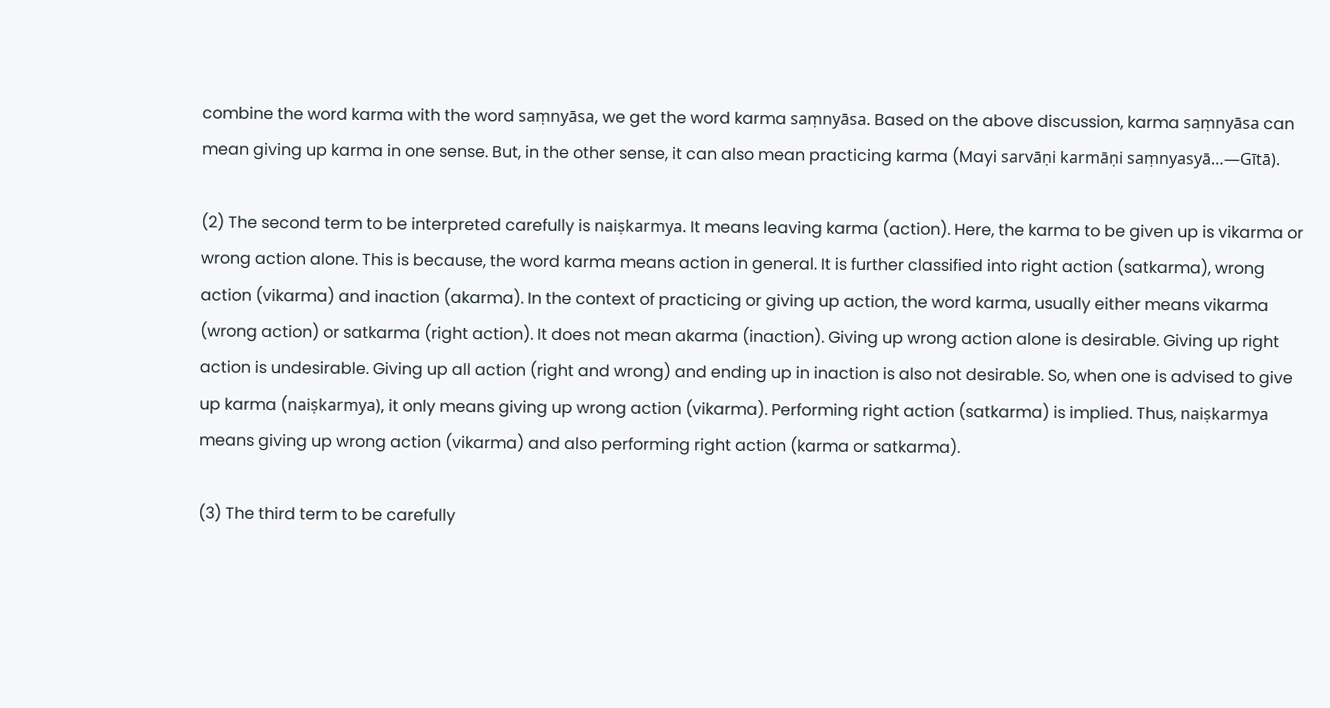combine the word karma with the word saṃnyāsa, we get the word karma saṃnyāsa. Based on the above discussion, karma saṃnyāsa can mean giving up karma in one sense. But, in the other sense, it can also mean practicing karma (Mayi sarvāṇi karmāṇi saṃnyasyā…—Gītā).

(2) The second term to be interpreted carefully is naiṣkarmya. It means leaving karma (action). Here, the karma to be given up is vikarma or wrong action alone. This is because, the word karma means action in general. It is further classified into right action (satkarma), wrong action (vikarma) and inaction (akarma). In the context of practicing or giving up action, the word karma, usually either means vikarma (wrong action) or satkarma (right action). It does not mean akarma (inaction). Giving up wrong action alone is desirable. Giving up right action is undesirable. Giving up all action (right and wrong) and ending up in inaction is also not desirable. So, when one is advised to give up karma (naiṣkarmya), it only means giving up wrong action (vikarma). Performing right action (satkarma) is implied. Thus, naiṣkarmya means giving up wrong action (vikarma) and also performing right action (karma or satkarma).

(3) The third term to be carefully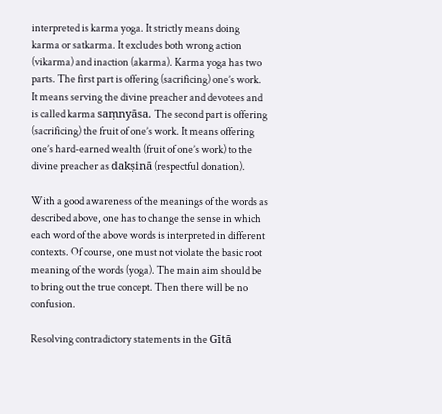interpreted is karma yoga. It strictly means doing karma or satkarma. It excludes both wrong action (vikarma) and inaction (akarma). Karma yoga has two parts. The first part is offering (sacrificing) one’s work. It means serving the divine preacher and devotees and is called karma saṃnyāsa. The second part is offering (sacrificing) the fruit of one’s work. It means offering one’s hard-earned wealth (fruit of one’s work) to the divine preacher as dakṣinā (respectful donation).

With a good awareness of the meanings of the words as described above, one has to change the sense in which each word of the above words is interpreted in different contexts. Of course, one must not violate the basic root meaning of the words (yoga). The main aim should be to bring out the true concept. Then there will be no confusion.

Resolving contradictory statements in the Gītā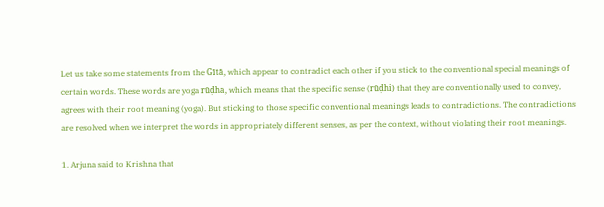Let us take some statements from the Gītā, which appear to contradict each other if you stick to the conventional special meanings of certain words. These words are yoga rūḍha, which means that the specific sense (rūḍhi) that they are conventionally used to convey, agrees with their root meaning (yoga). But sticking to those specific conventional meanings leads to contradictions. The contradictions are resolved when we interpret the words in appropriately different senses, as per the context, without violating their root meanings.

1. Arjuna said to Krishna that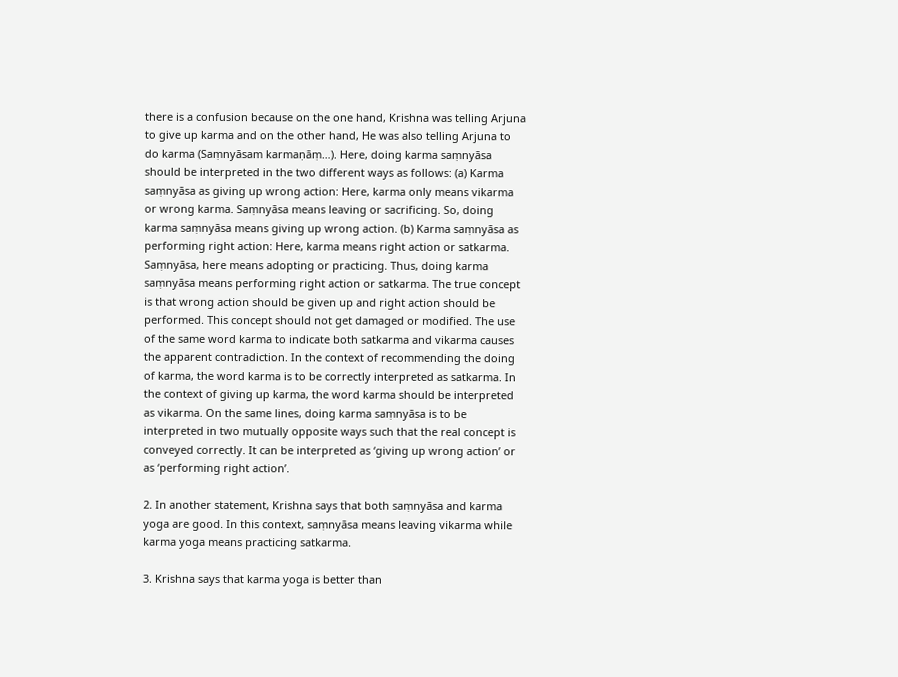there is a confusion because on the one hand, Krishna was telling Arjuna to give up karma and on the other hand, He was also telling Arjuna to do karma (Saṃnyāsam karmaṇāṃ…). Here, doing karma saṃnyāsa should be interpreted in the two different ways as follows: (a) Karma saṃnyāsa as giving up wrong action: Here, karma only means vikarma or wrong karma. Saṃnyāsa means leaving or sacrificing. So, doing karma saṃnyāsa means giving up wrong action. (b) Karma saṃnyāsa as performing right action: Here, karma means right action or satkarma. Saṃnyāsa, here means adopting or practicing. Thus, doing karma saṃnyāsa means performing right action or satkarma. The true concept is that wrong action should be given up and right action should be performed. This concept should not get damaged or modified. The use of the same word karma to indicate both satkarma and vikarma causes the apparent contradiction. In the context of recommending the doing of karma, the word karma is to be correctly interpreted as satkarma. In the context of giving up karma, the word karma should be interpreted as vikarma. On the same lines, doing karma saṃnyāsa is to be interpreted in two mutually opposite ways such that the real concept is conveyed correctly. It can be interpreted as ‘giving up wrong action’ or as ‘performing right action’.

2. In another statement, Krishna says that both saṃnyāsa and karma yoga are good. In this context, saṃnyāsa means leaving vikarma while karma yoga means practicing satkarma.

3. Krishna says that karma yoga is better than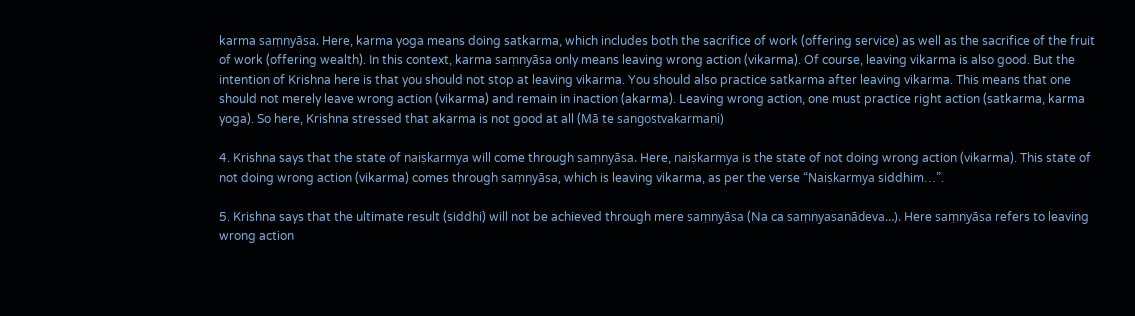karma saṃnyāsa. Here, karma yoga means doing satkarma, which includes both the sacrifice of work (offering service) as well as the sacrifice of the fruit of work (offering wealth). In this context, karma saṃnyāsa only means leaving wrong action (vikarma). Of course, leaving vikarma is also good. But the intention of Krishna here is that you should not stop at leaving vikarma. You should also practice satkarma after leaving vikarma. This means that one should not merely leave wrong action (vikarma) and remain in inaction (akarma). Leaving wrong action, one must practice right action (satkarma, karma yoga). So here, Krishna stressed that akarma is not good at all (Mā te sangostvakarmaṇi)

4. Krishna says that the state of naiṣkarmya will come through saṃnyāsa. Here, naiṣkarmya is the state of not doing wrong action (vikarma). This state of not doing wrong action (vikarma) comes through saṃnyāsa, which is leaving vikarma, as per the verse “Naiṣkarmya siddhim…”.

5. Krishna says that the ultimate result (siddhi) will not be achieved through mere saṃnyāsa (Na ca saṃnyasanādeva…). Here saṃnyāsa refers to leaving wrong action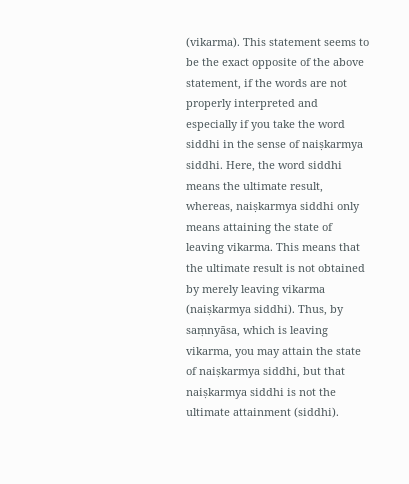(vikarma). This statement seems to be the exact opposite of the above statement, if the words are not properly interpreted and especially if you take the word siddhi in the sense of naiṣkarmya siddhi. Here, the word siddhi means the ultimate result, whereas, naiṣkarmya siddhi only means attaining the state of leaving vikarma. This means that the ultimate result is not obtained by merely leaving vikarma (naiṣkarmya siddhi). Thus, by saṃnyāsa, which is leaving vikarma, you may attain the state of naiṣkarmya siddhi, but that naiṣkarmya siddhi is not the ultimate attainment (siddhi).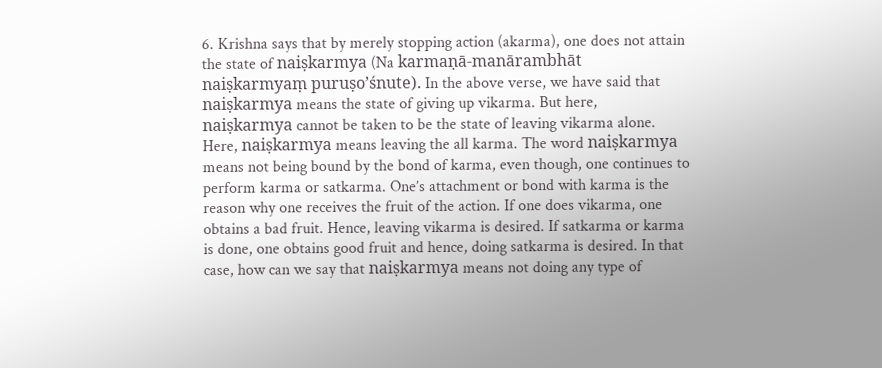6. Krishna says that by merely stopping action (akarma), one does not attain the state of naiṣkarmya (Na karmaṇā-manārambhāt naiṣkarmyaṃ puruṣo’śnute). In the above verse, we have said that naiṣkarmya means the state of giving up vikarma. But here, naiṣkarmya cannot be taken to be the state of leaving vikarma alone. Here, naiṣkarmya means leaving the all karma. The word naiṣkarmya means not being bound by the bond of karma, even though, one continues to perform karma or satkarma. One’s attachment or bond with karma is the reason why one receives the fruit of the action. If one does vikarma, one obtains a bad fruit. Hence, leaving vikarma is desired. If satkarma or karma is done, one obtains good fruit and hence, doing satkarma is desired. In that case, how can we say that naiṣkarmya means not doing any type of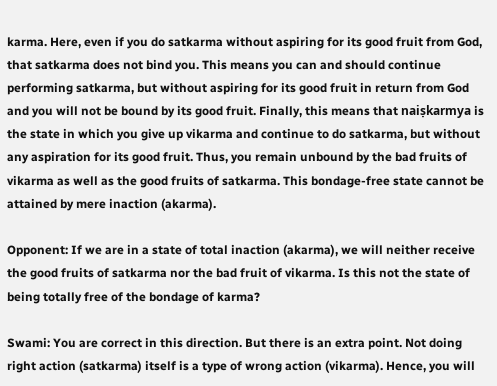karma. Here, even if you do satkarma without aspiring for its good fruit from God, that satkarma does not bind you. This means you can and should continue performing satkarma, but without aspiring for its good fruit in return from God and you will not be bound by its good fruit. Finally, this means that naiṣkarmya is the state in which you give up vikarma and continue to do satkarma, but without any aspiration for its good fruit. Thus, you remain unbound by the bad fruits of vikarma as well as the good fruits of satkarma. This bondage-free state cannot be attained by mere inaction (akarma).

Opponent: If we are in a state of total inaction (akarma), we will neither receive the good fruits of satkarma nor the bad fruit of vikarma. Is this not the state of being totally free of the bondage of karma?

Swami: You are correct in this direction. But there is an extra point. Not doing right action (satkarma) itself is a type of wrong action (vikarma). Hence, you will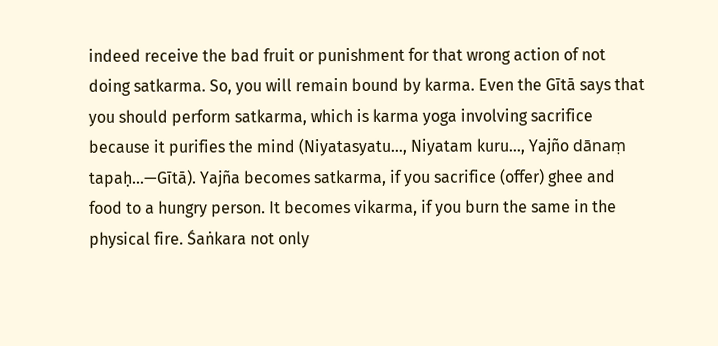indeed receive the bad fruit or punishment for that wrong action of not doing satkarma. So, you will remain bound by karma. Even the Gītā says that you should perform satkarma, which is karma yoga involving sacrifice because it purifies the mind (Niyatasyatu…, Niyatam kuru…, Yajño dānaṃ tapaḥ…—Gītā). Yajña becomes satkarma, if you sacrifice (offer) ghee and food to a hungry person. It becomes vikarma, if you burn the same in the physical fire. Śaṅkara not only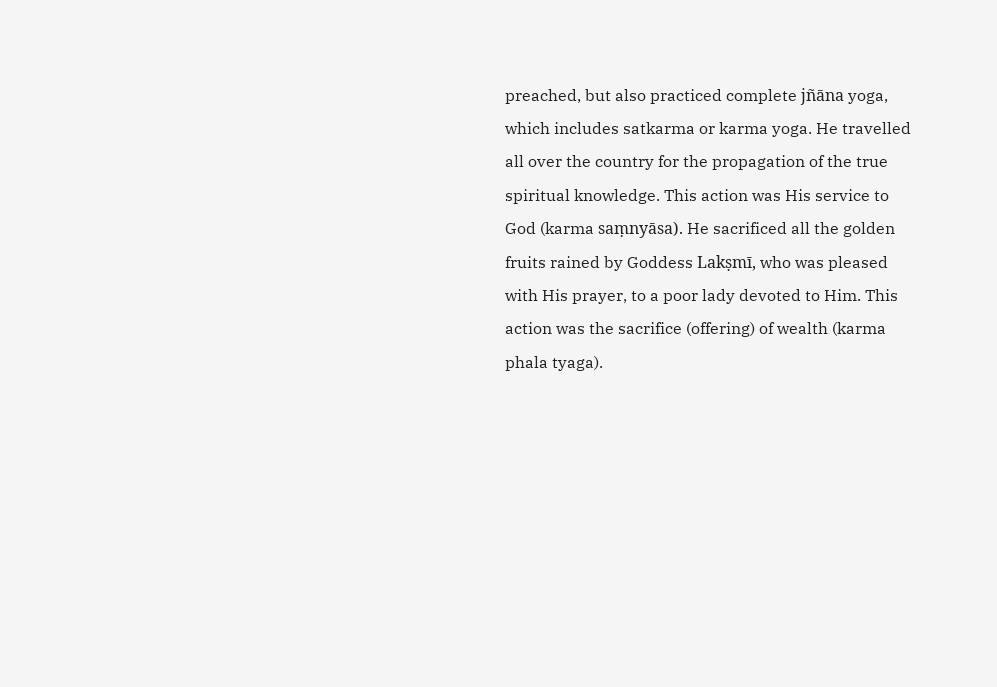preached, but also practiced complete jñāna yoga, which includes satkarma or karma yoga. He travelled all over the country for the propagation of the true spiritual knowledge. This action was His service to God (karma saṃnyāsa). He sacrificed all the golden fruits rained by Goddess Lakṣmī, who was pleased with His prayer, to a poor lady devoted to Him. This action was the sacrifice (offering) of wealth (karma phala tyaga).